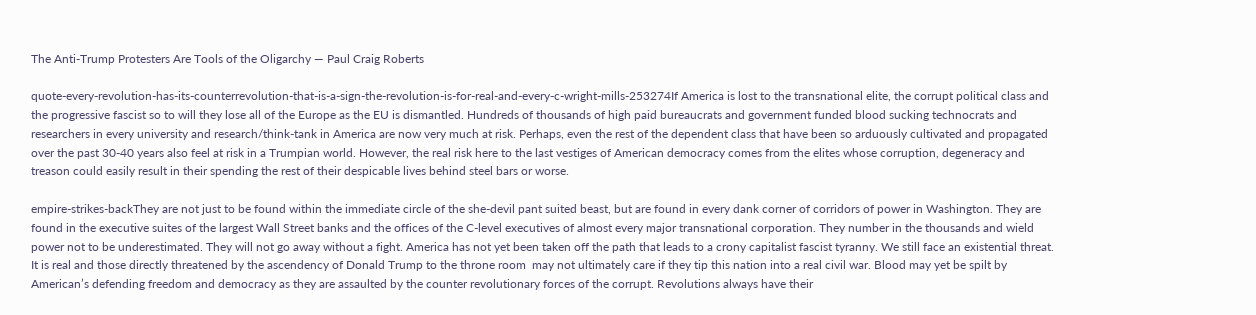The Anti-Trump Protesters Are Tools of the Oligarchy — Paul Craig Roberts

quote-every-revolution-has-its-counterrevolution-that-is-a-sign-the-revolution-is-for-real-and-every-c-wright-mills-253274If America is lost to the transnational elite, the corrupt political class and the progressive fascist so to will they lose all of the Europe as the EU is dismantled. Hundreds of thousands of high paid bureaucrats and government funded blood sucking technocrats and researchers in every university and research/think-tank in America are now very much at risk. Perhaps, even the rest of the dependent class that have been so arduously cultivated and propagated over the past 30-40 years also feel at risk in a Trumpian world. However, the real risk here to the last vestiges of American democracy comes from the elites whose corruption, degeneracy and treason could easily result in their spending the rest of their despicable lives behind steel bars or worse.

empire-strikes-backThey are not just to be found within the immediate circle of the she-devil pant suited beast, but are found in every dank corner of corridors of power in Washington. They are found in the executive suites of the largest Wall Street banks and the offices of the C-level executives of almost every major transnational corporation. They number in the thousands and wield power not to be underestimated. They will not go away without a fight. America has not yet been taken off the path that leads to a crony capitalist fascist tyranny. We still face an existential threat. It is real and those directly threatened by the ascendency of Donald Trump to the throne room  may not ultimately care if they tip this nation into a real civil war. Blood may yet be spilt by American’s defending freedom and democracy as they are assaulted by the counter revolutionary forces of the corrupt. Revolutions always have their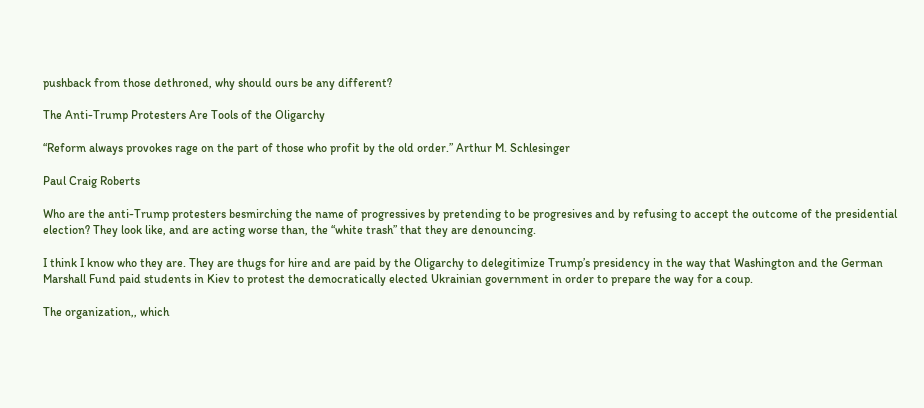pushback from those dethroned, why should ours be any different?

The Anti-Trump Protesters Are Tools of the Oligarchy

“Reform always provokes rage on the part of those who profit by the old order.” Arthur M. Schlesinger

Paul Craig Roberts

Who are the anti-Trump protesters besmirching the name of progressives by pretending to be progresives and by refusing to accept the outcome of the presidential election? They look like, and are acting worse than, the “white trash” that they are denouncing.

I think I know who they are. They are thugs for hire and are paid by the Oligarchy to delegitimize Trump’s presidency in the way that Washington and the German Marshall Fund paid students in Kiev to protest the democratically elected Ukrainian government in order to prepare the way for a coup.

The organization,, which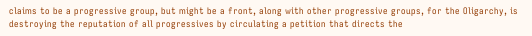claims to be a progressive group, but might be a front, along with other progressive groups, for the Oligarchy, is destroying the reputation of all progressives by circulating a petition that directs the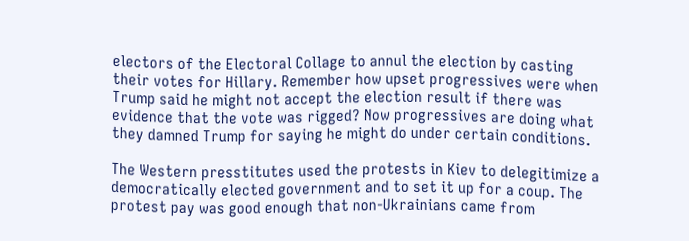electors of the Electoral Collage to annul the election by casting their votes for Hillary. Remember how upset progressives were when Trump said he might not accept the election result if there was evidence that the vote was rigged? Now progressives are doing what they damned Trump for saying he might do under certain conditions.

The Western presstitutes used the protests in Kiev to delegitimize a democratically elected government and to set it up for a coup. The protest pay was good enough that non-Ukrainians came from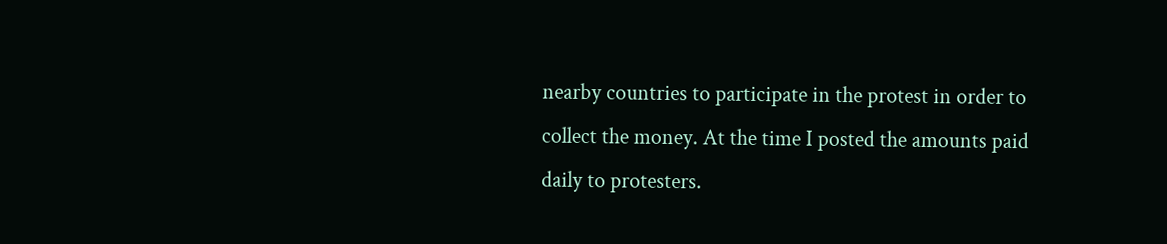nearby countries to participate in the protest in order to collect the money. At the time I posted the amounts paid daily to protesters.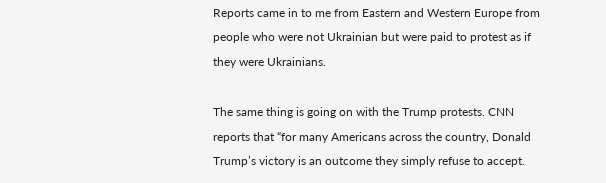Reports came in to me from Eastern and Western Europe from people who were not Ukrainian but were paid to protest as if they were Ukrainians.

The same thing is going on with the Trump protests. CNN reports that “for many Americans across the country, Donald Trump’s victory is an outcome they simply refuse to accept.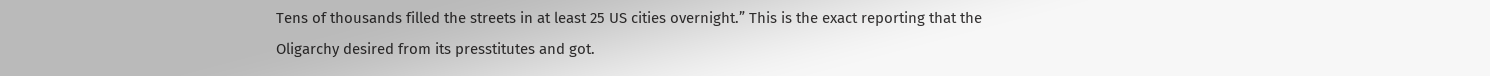Tens of thousands filled the streets in at least 25 US cities overnight.” This is the exact reporting that the Oligarchy desired from its presstitutes and got.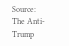Source: The Anti-Trump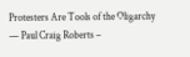Protesters Are Tools of the Oligarchy — Paul Craig Roberts –